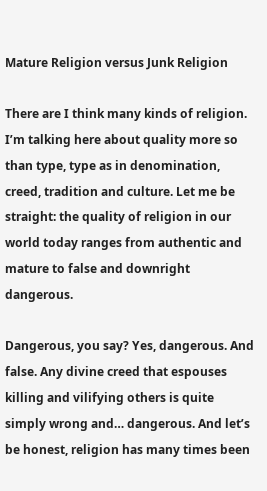Mature Religion versus Junk Religion

There are I think many kinds of religion. I’m talking here about quality more so than type, type as in denomination, creed, tradition and culture. Let me be straight: the quality of religion in our world today ranges from authentic and mature to false and downright dangerous.

Dangerous, you say? Yes, dangerous. And false. Any divine creed that espouses killing and vilifying others is quite simply wrong and… dangerous. And let’s be honest, religion has many times been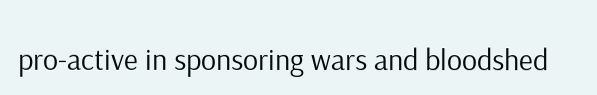pro-active in sponsoring wars and bloodshed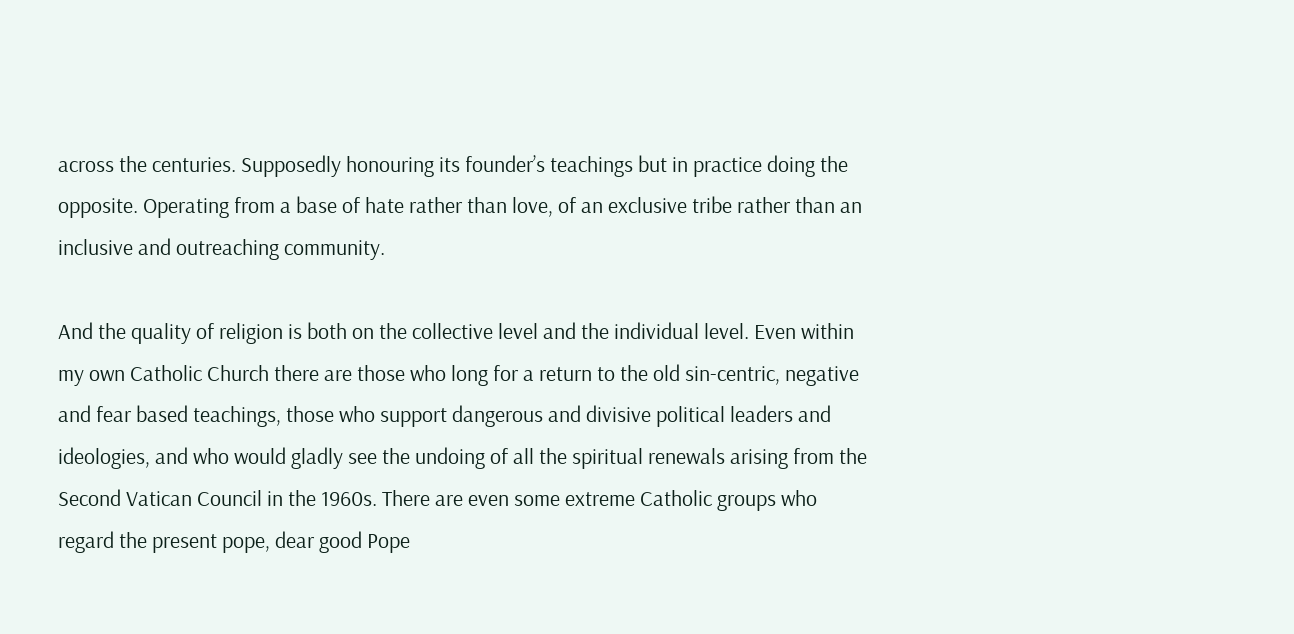across the centuries. Supposedly honouring its founder’s teachings but in practice doing the opposite. Operating from a base of hate rather than love, of an exclusive tribe rather than an inclusive and outreaching community.

And the quality of religion is both on the collective level and the individual level. Even within my own Catholic Church there are those who long for a return to the old sin-centric, negative and fear based teachings, those who support dangerous and divisive political leaders and ideologies, and who would gladly see the undoing of all the spiritual renewals arising from the Second Vatican Council in the 1960s. There are even some extreme Catholic groups who regard the present pope, dear good Pope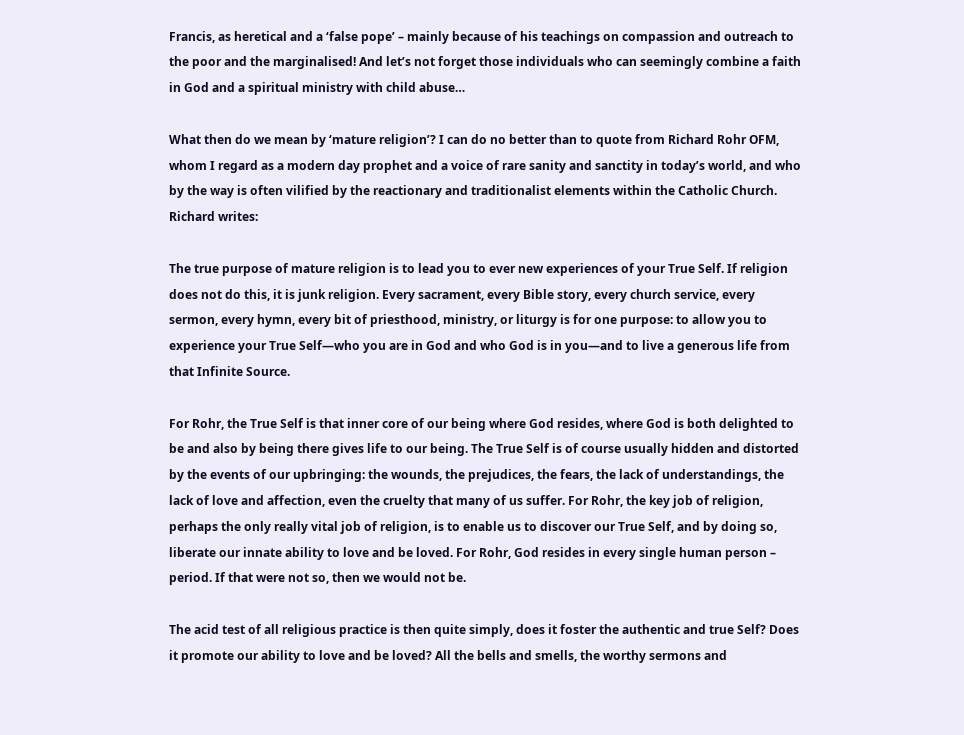Francis, as heretical and a ‘false pope’ – mainly because of his teachings on compassion and outreach to the poor and the marginalised! And let’s not forget those individuals who can seemingly combine a faith in God and a spiritual ministry with child abuse…

What then do we mean by ‘mature religion’? I can do no better than to quote from Richard Rohr OFM, whom I regard as a modern day prophet and a voice of rare sanity and sanctity in today’s world, and who by the way is often vilified by the reactionary and traditionalist elements within the Catholic Church. Richard writes:

The true purpose of mature religion is to lead you to ever new experiences of your True Self. If religion does not do this, it is junk religion. Every sacrament, every Bible story, every church service, every sermon, every hymn, every bit of priesthood, ministry, or liturgy is for one purpose: to allow you to experience your True Self—who you are in God and who God is in you—and to live a generous life from that Infinite Source.

For Rohr, the True Self is that inner core of our being where God resides, where God is both delighted to be and also by being there gives life to our being. The True Self is of course usually hidden and distorted by the events of our upbringing: the wounds, the prejudices, the fears, the lack of understandings, the lack of love and affection, even the cruelty that many of us suffer. For Rohr, the key job of religion, perhaps the only really vital job of religion, is to enable us to discover our True Self, and by doing so, liberate our innate ability to love and be loved. For Rohr, God resides in every single human person – period. If that were not so, then we would not be.

The acid test of all religious practice is then quite simply, does it foster the authentic and true Self? Does it promote our ability to love and be loved? All the bells and smells, the worthy sermons and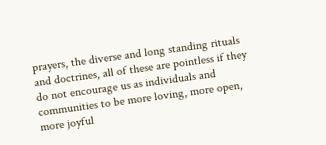prayers, the diverse and long standing rituals and doctrines, all of these are pointless if they do not encourage us as individuals and communities to be more loving, more open, more joyful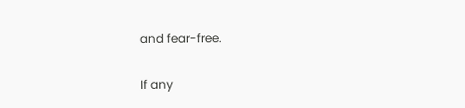and fear-free.

If any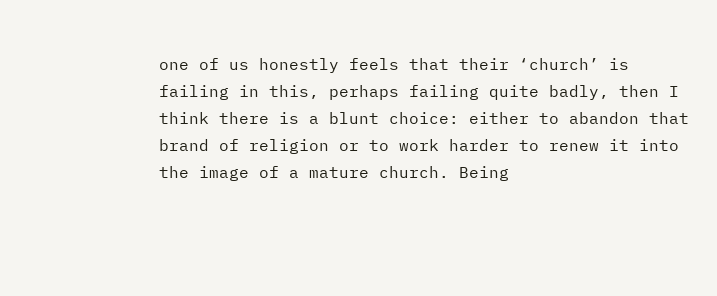one of us honestly feels that their ‘church’ is failing in this, perhaps failing quite badly, then I think there is a blunt choice: either to abandon that brand of religion or to work harder to renew it into the image of a mature church. Being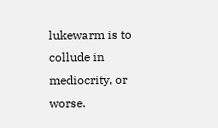lukewarm is to collude in mediocrity, or worse.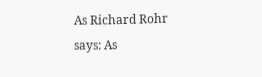As Richard Rohr says: As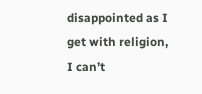disappointed as I get with religion, I can’t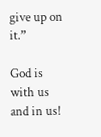give up on it.”

God is with us and in us!